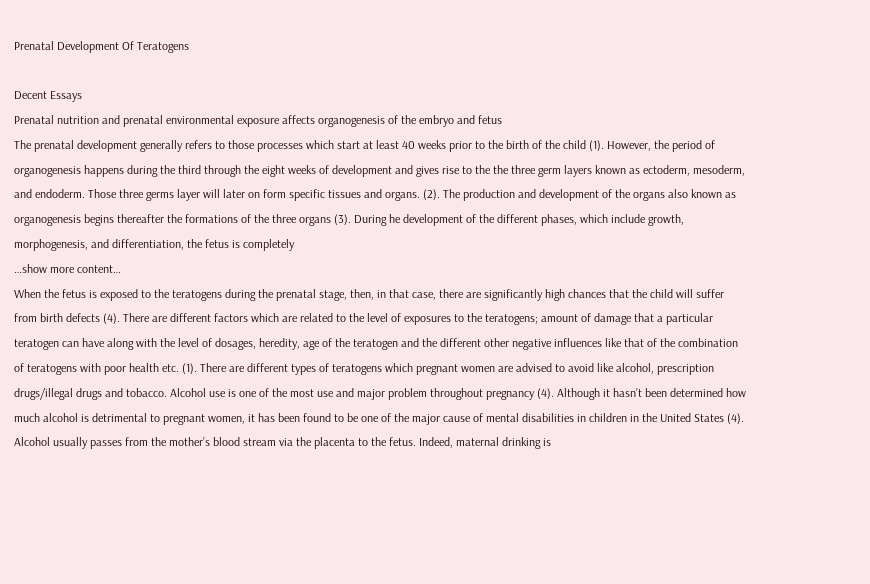Prenatal Development Of Teratogens

Decent Essays
Prenatal nutrition and prenatal environmental exposure affects organogenesis of the embryo and fetus
The prenatal development generally refers to those processes which start at least 40 weeks prior to the birth of the child (1). However, the period of organogenesis happens during the third through the eight weeks of development and gives rise to the the three germ layers known as ectoderm, mesoderm, and endoderm. Those three germs layer will later on form specific tissues and organs. (2). The production and development of the organs also known as organogenesis begins thereafter the formations of the three organs (3). During he development of the different phases, which include growth, morphogenesis, and differentiation, the fetus is completely
…show more content…
When the fetus is exposed to the teratogens during the prenatal stage, then, in that case, there are significantly high chances that the child will suffer from birth defects (4). There are different factors which are related to the level of exposures to the teratogens; amount of damage that a particular teratogen can have along with the level of dosages, heredity, age of the teratogen and the different other negative influences like that of the combination of teratogens with poor health etc. (1). There are different types of teratogens which pregnant women are advised to avoid like alcohol, prescription drugs/illegal drugs and tobacco. Alcohol use is one of the most use and major problem throughout pregnancy (4). Although it hasn’t been determined how much alcohol is detrimental to pregnant women, it has been found to be one of the major cause of mental disabilities in children in the United States (4). Alcohol usually passes from the mother’s blood stream via the placenta to the fetus. Indeed, maternal drinking is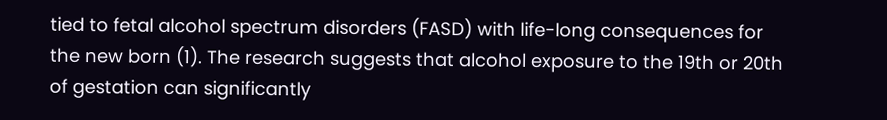tied to fetal alcohol spectrum disorders (FASD) with life-long consequences for the new born (1). The research suggests that alcohol exposure to the 19th or 20th of gestation can significantly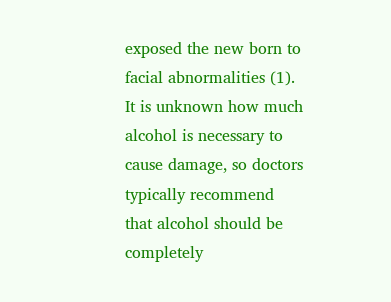exposed the new born to facial abnormalities (1). It is unknown how much alcohol is necessary to cause damage, so doctors typically recommend that alcohol should be completely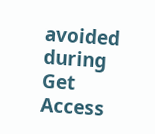avoided during
Get Access